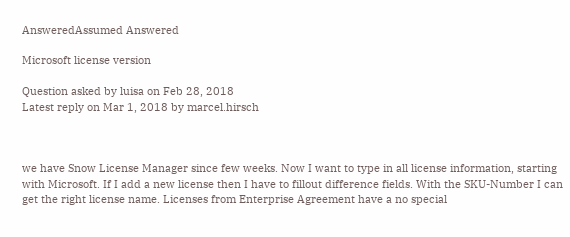AnsweredAssumed Answered

Microsoft license version

Question asked by luisa on Feb 28, 2018
Latest reply on Mar 1, 2018 by marcel.hirsch



we have Snow License Manager since few weeks. Now I want to type in all license information, starting with Microsoft. If I add a new license then I have to fillout difference fields. With the SKU-Number I can get the right license name. Licenses from Enterprise Agreement have a no special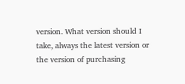version. What version should I take, always the latest version or the version of purchasing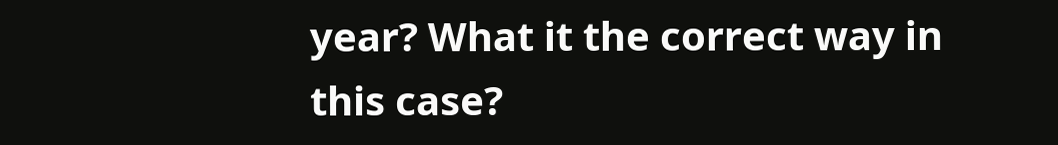year? What it the correct way in this case?